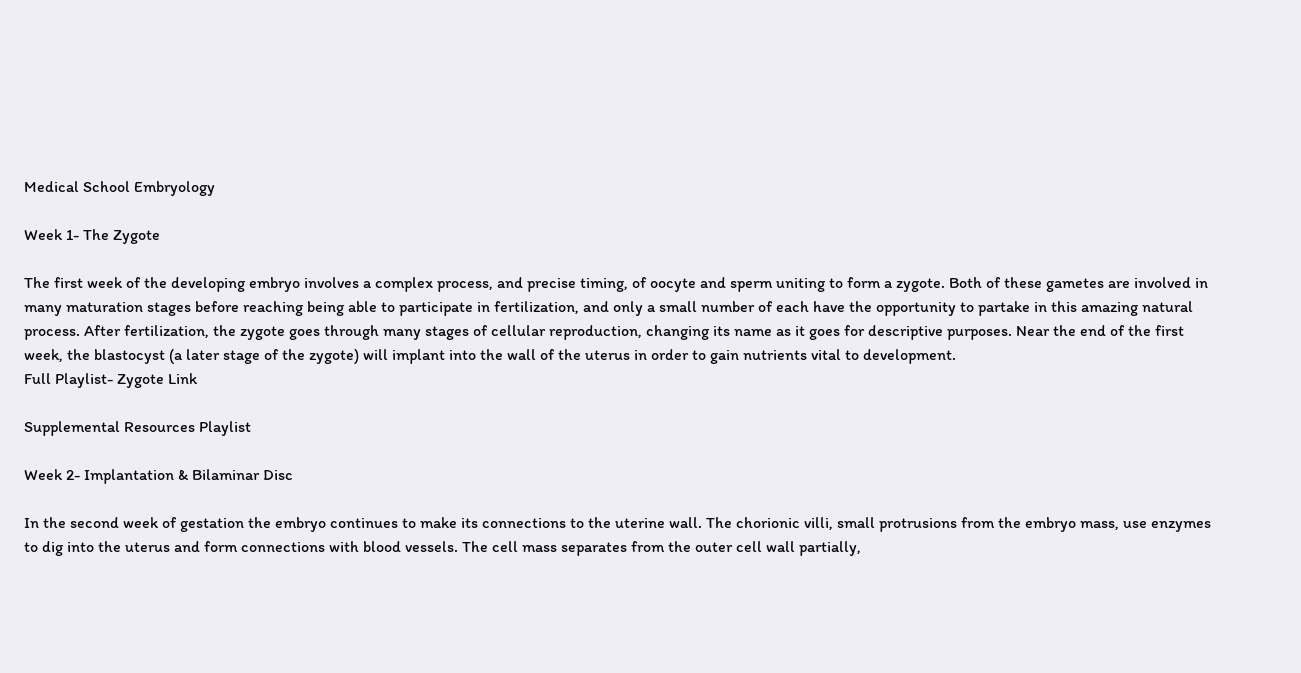Medical School Embryology

Week 1- The Zygote

The first week of the developing embryo involves a complex process, and precise timing, of oocyte and sperm uniting to form a zygote. Both of these gametes are involved in many maturation stages before reaching being able to participate in fertilization, and only a small number of each have the opportunity to partake in this amazing natural process. After fertilization, the zygote goes through many stages of cellular reproduction, changing its name as it goes for descriptive purposes. Near the end of the first week, the blastocyst (a later stage of the zygote) will implant into the wall of the uterus in order to gain nutrients vital to development.
Full Playlist- Zygote Link

Supplemental Resources Playlist

Week 2- Implantation & Bilaminar Disc

In the second week of gestation the embryo continues to make its connections to the uterine wall. The chorionic villi, small protrusions from the embryo mass, use enzymes to dig into the uterus and form connections with blood vessels. The cell mass separates from the outer cell wall partially,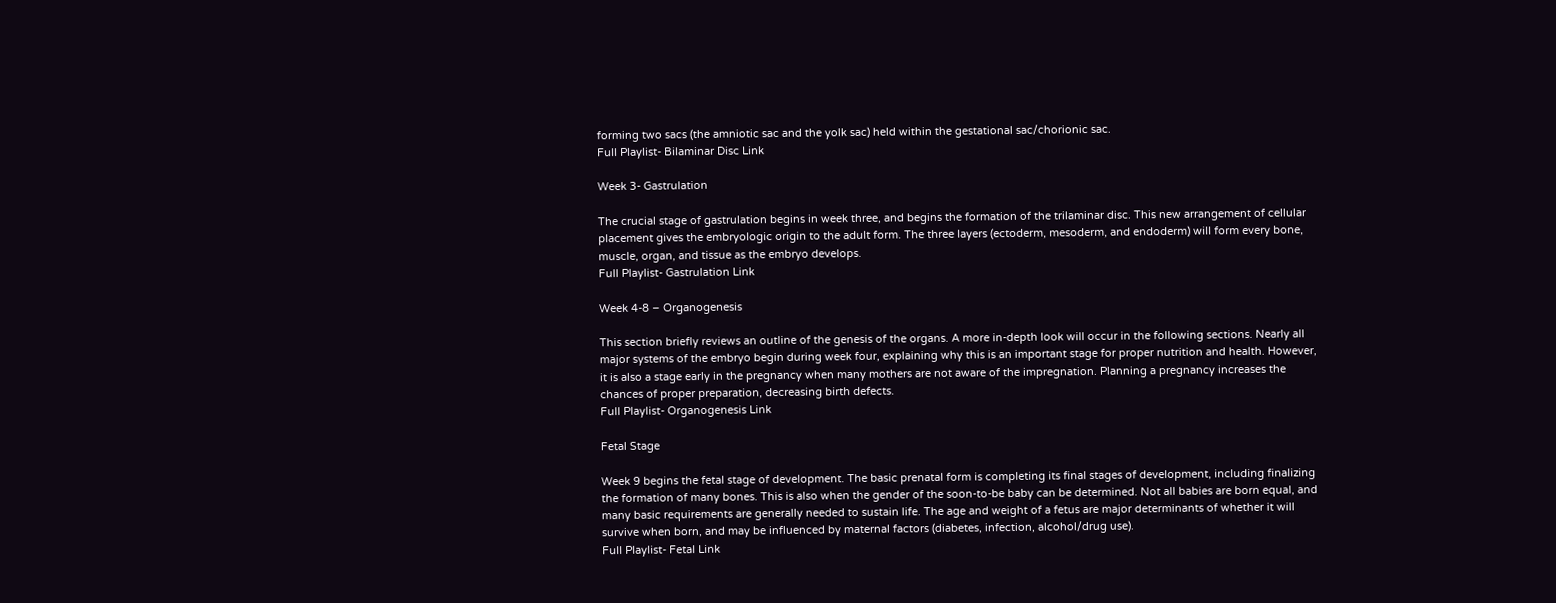forming two sacs (the amniotic sac and the yolk sac) held within the gestational sac/chorionic sac.
Full Playlist- Bilaminar Disc Link

Week 3- Gastrulation

The crucial stage of gastrulation begins in week three, and begins the formation of the trilaminar disc. This new arrangement of cellular placement gives the embryologic origin to the adult form. The three layers (ectoderm, mesoderm, and endoderm) will form every bone, muscle, organ, and tissue as the embryo develops.
Full Playlist- Gastrulation Link

Week 4-8 – Organogenesis

This section briefly reviews an outline of the genesis of the organs. A more in-depth look will occur in the following sections. Nearly all major systems of the embryo begin during week four, explaining why this is an important stage for proper nutrition and health. However, it is also a stage early in the pregnancy when many mothers are not aware of the impregnation. Planning a pregnancy increases the chances of proper preparation, decreasing birth defects.
Full Playlist- Organogenesis Link

Fetal Stage

Week 9 begins the fetal stage of development. The basic prenatal form is completing its final stages of development, including finalizing the formation of many bones. This is also when the gender of the soon-to-be baby can be determined. Not all babies are born equal, and many basic requirements are generally needed to sustain life. The age and weight of a fetus are major determinants of whether it will survive when born, and may be influenced by maternal factors (diabetes, infection, alcohol/drug use).
Full Playlist- Fetal Link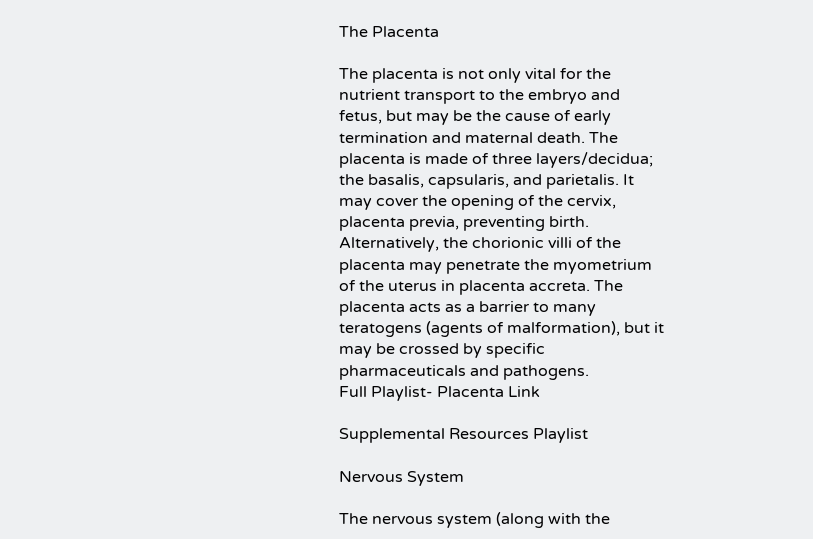The Placenta

The placenta is not only vital for the nutrient transport to the embryo and fetus, but may be the cause of early termination and maternal death. The placenta is made of three layers/decidua; the basalis, capsularis, and parietalis. It may cover the opening of the cervix, placenta previa, preventing birth. Alternatively, the chorionic villi of the placenta may penetrate the myometrium of the uterus in placenta accreta. The placenta acts as a barrier to many teratogens (agents of malformation), but it may be crossed by specific pharmaceuticals and pathogens.
Full Playlist- Placenta Link

Supplemental Resources Playlist

Nervous System

The nervous system (along with the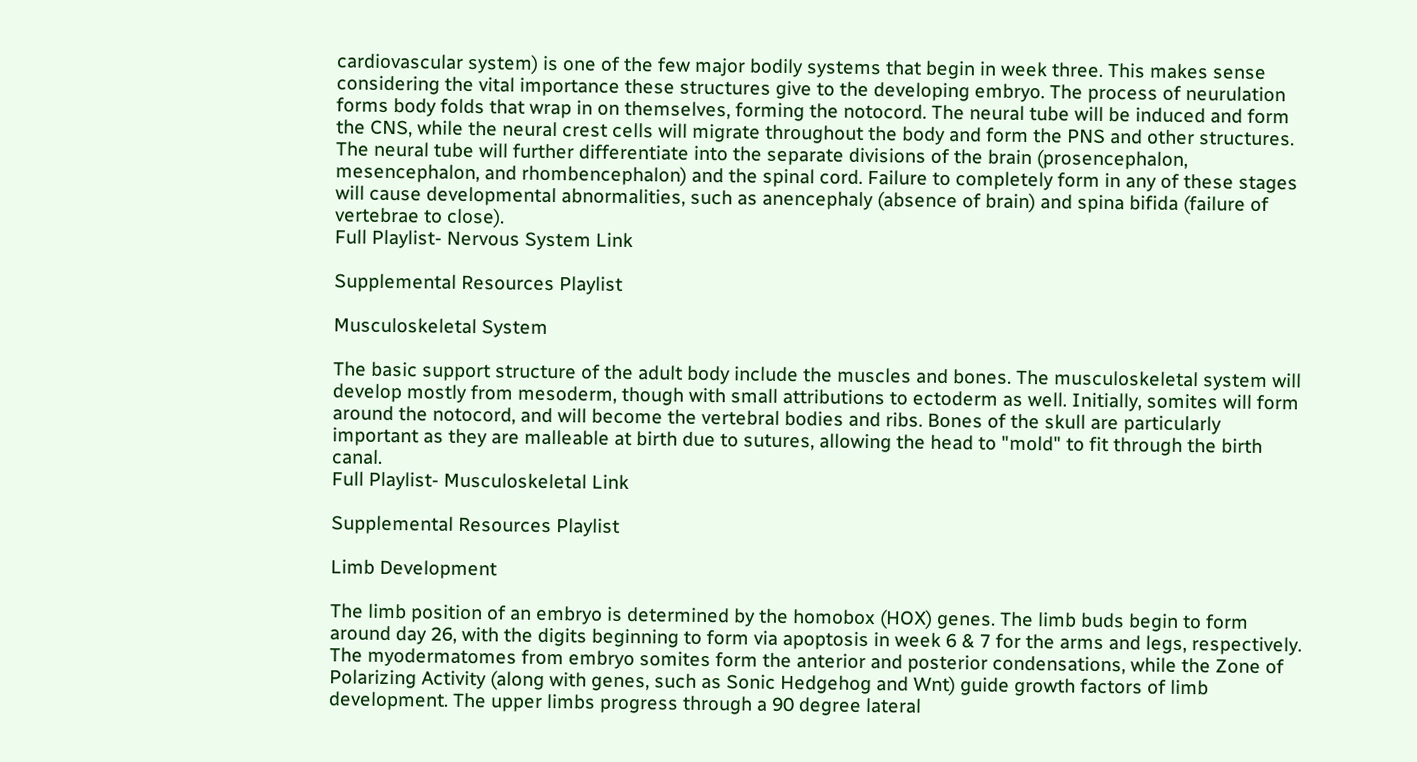cardiovascular system) is one of the few major bodily systems that begin in week three. This makes sense considering the vital importance these structures give to the developing embryo. The process of neurulation forms body folds that wrap in on themselves, forming the notocord. The neural tube will be induced and form the CNS, while the neural crest cells will migrate throughout the body and form the PNS and other structures. The neural tube will further differentiate into the separate divisions of the brain (prosencephalon, mesencephalon, and rhombencephalon) and the spinal cord. Failure to completely form in any of these stages will cause developmental abnormalities, such as anencephaly (absence of brain) and spina bifida (failure of vertebrae to close).
Full Playlist- Nervous System Link

Supplemental Resources Playlist

Musculoskeletal System

The basic support structure of the adult body include the muscles and bones. The musculoskeletal system will develop mostly from mesoderm, though with small attributions to ectoderm as well. Initially, somites will form around the notocord, and will become the vertebral bodies and ribs. Bones of the skull are particularly important as they are malleable at birth due to sutures, allowing the head to "mold" to fit through the birth canal.
Full Playlist- Musculoskeletal Link

Supplemental Resources Playlist

Limb Development

The limb position of an embryo is determined by the homobox (HOX) genes. The limb buds begin to form around day 26, with the digits beginning to form via apoptosis in week 6 & 7 for the arms and legs, respectively. The myodermatomes from embryo somites form the anterior and posterior condensations, while the Zone of Polarizing Activity (along with genes, such as Sonic Hedgehog and Wnt) guide growth factors of limb development. The upper limbs progress through a 90 degree lateral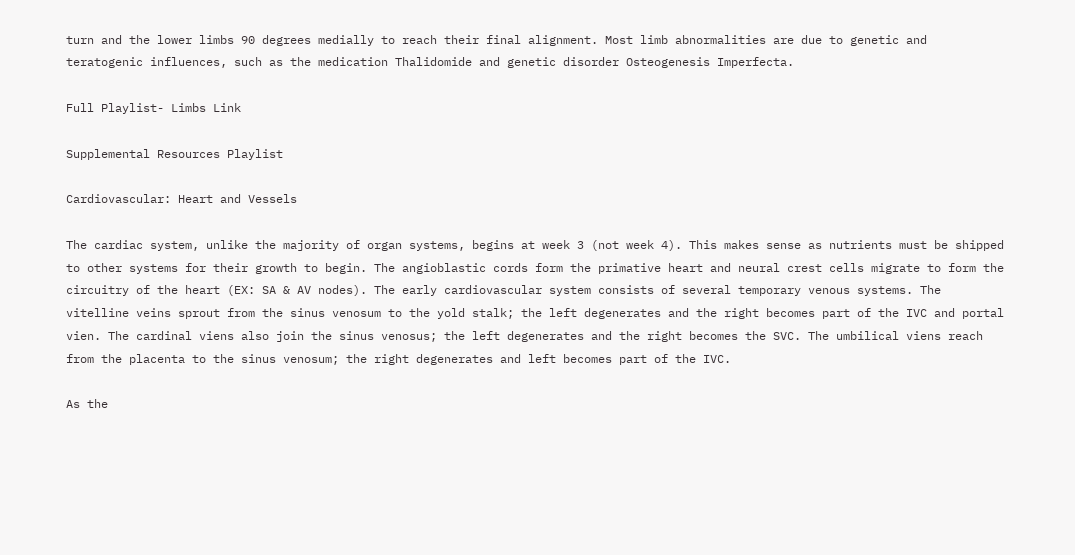turn and the lower limbs 90 degrees medially to reach their final alignment. Most limb abnormalities are due to genetic and teratogenic influences, such as the medication Thalidomide and genetic disorder Osteogenesis Imperfecta.

Full Playlist- Limbs Link

Supplemental Resources Playlist

Cardiovascular: Heart and Vessels

The cardiac system, unlike the majority of organ systems, begins at week 3 (not week 4). This makes sense as nutrients must be shipped to other systems for their growth to begin. The angioblastic cords form the primative heart and neural crest cells migrate to form the circuitry of the heart (EX: SA & AV nodes). The early cardiovascular system consists of several temporary venous systems. The vitelline veins sprout from the sinus venosum to the yold stalk; the left degenerates and the right becomes part of the IVC and portal vien. The cardinal viens also join the sinus venosus; the left degenerates and the right becomes the SVC. The umbilical viens reach from the placenta to the sinus venosum; the right degenerates and left becomes part of the IVC.

As the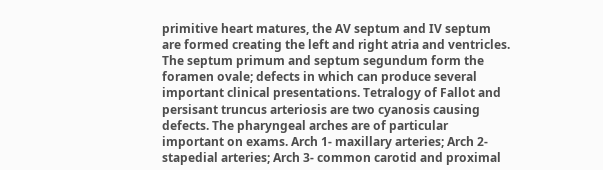primitive heart matures, the AV septum and IV septum are formed creating the left and right atria and ventricles. The septum primum and septum segundum form the foramen ovale; defects in which can produce several important clinical presentations. Tetralogy of Fallot and persisant truncus arteriosis are two cyanosis causing defects. The pharyngeal arches are of particular important on exams. Arch 1- maxillary arteries; Arch 2- stapedial arteries; Arch 3- common carotid and proximal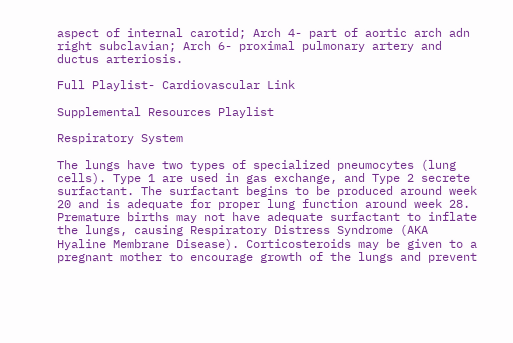aspect of internal carotid; Arch 4- part of aortic arch adn right subclavian; Arch 6- proximal pulmonary artery and ductus arteriosis.

Full Playlist- Cardiovascular Link

Supplemental Resources Playlist

Respiratory System

The lungs have two types of specialized pneumocytes (lung cells). Type 1 are used in gas exchange, and Type 2 secrete surfactant. The surfactant begins to be produced around week 20 and is adequate for proper lung function around week 28. Premature births may not have adequate surfactant to inflate the lungs, causing Respiratory Distress Syndrome (AKA Hyaline Membrane Disease). Corticosteroids may be given to a pregnant mother to encourage growth of the lungs and prevent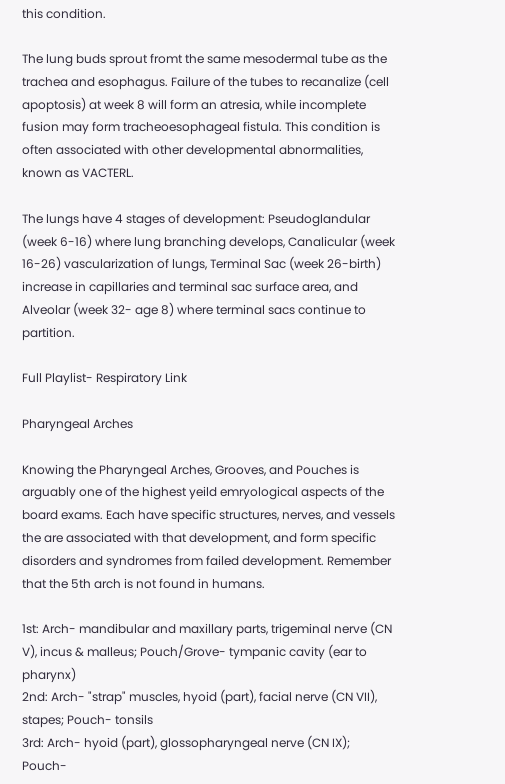this condition.

The lung buds sprout fromt the same mesodermal tube as the trachea and esophagus. Failure of the tubes to recanalize (cell apoptosis) at week 8 will form an atresia, while incomplete fusion may form tracheoesophageal fistula. This condition is often associated with other developmental abnormalities, known as VACTERL.

The lungs have 4 stages of development: Pseudoglandular (week 6-16) where lung branching develops, Canalicular (week 16-26) vascularization of lungs, Terminal Sac (week 26-birth) increase in capillaries and terminal sac surface area, and Alveolar (week 32- age 8) where terminal sacs continue to partition.

Full Playlist- Respiratory Link

Pharyngeal Arches

Knowing the Pharyngeal Arches, Grooves, and Pouches is arguably one of the highest yeild emryological aspects of the board exams. Each have specific structures, nerves, and vessels the are associated with that development, and form specific disorders and syndromes from failed development. Remember that the 5th arch is not found in humans.

1st: Arch- mandibular and maxillary parts, trigeminal nerve (CN V), incus & malleus; Pouch/Grove- tympanic cavity (ear to pharynx)
2nd: Arch- "strap" muscles, hyoid (part), facial nerve (CN VII), stapes; Pouch- tonsils
3rd: Arch- hyoid (part), glossopharyngeal nerve (CN IX); Pouch-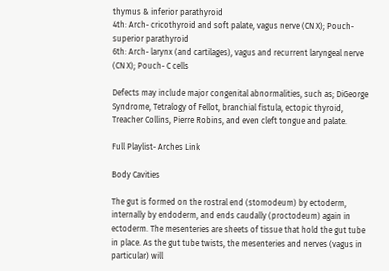thymus & inferior parathyroid
4th: Arch- cricothyroid and soft palate, vagus nerve (CN X); Pouch- superior parathyroid
6th: Arch- larynx (and cartilages), vagus and recurrent laryngeal nerve (CN X); Pouch- C cells

Defects may include major congenital abnormalities, such as; DiGeorge Syndrome, Tetralogy of Fellot, branchial fistula, ectopic thyroid, Treacher Collins, Pierre Robins, and even cleft tongue and palate.

Full Playlist- Arches Link

Body Cavities

The gut is formed on the rostral end (stomodeum) by ectoderm, internally by endoderm, and ends caudally (proctodeum) again in ectoderm. The mesenteries are sheets of tissue that hold the gut tube in place. As the gut tube twists, the mesenteries and nerves (vagus in particular) will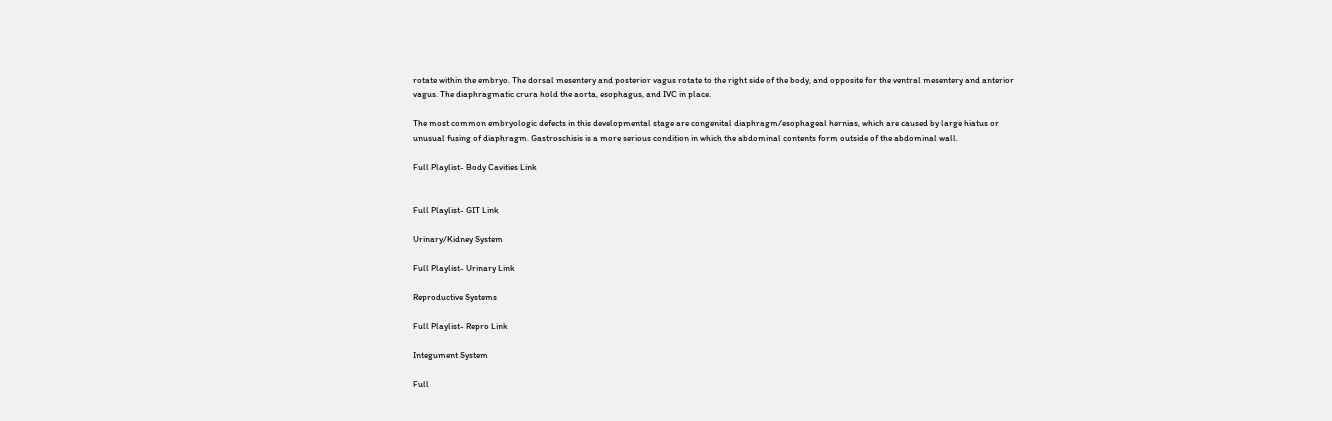rotate within the embryo. The dorsal mesentery and posterior vagus rotate to the right side of the body, and opposite for the ventral mesentery and anterior vagus. The diaphragmatic crura hold the aorta, esophagus, and IVC in place.

The most common embryologic defects in this developmental stage are congenital diaphragm/esophageal hernias, which are caused by large hiatus or unusual fusing of diaphragm. Gastroschisis is a more serious condition in which the abdominal contents form outside of the abdominal wall.

Full Playlist- Body Cavities Link


Full Playlist- GIT Link

Urinary/Kidney System

Full Playlist- Urinary Link

Reproductive Systems

Full Playlist- Repro Link

Integument System

Full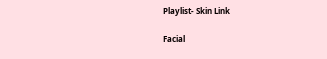Playlist- Skin Link

Facial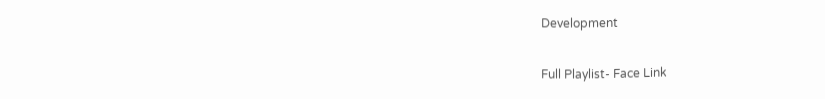Development

Full Playlist- Face Link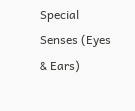Special Senses (Eyes & Ears)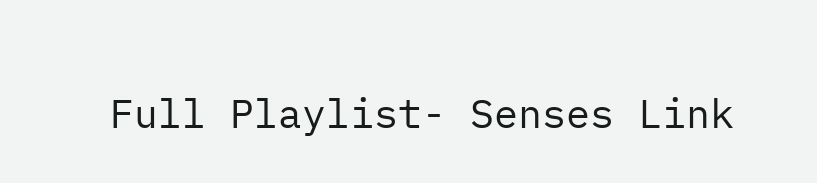Full Playlist- Senses Link